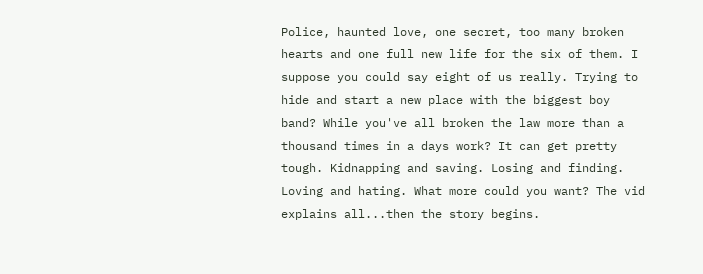Police, haunted love, one secret, too many broken hearts and one full new life for the six of them. I suppose you could say eight of us really. Trying to hide and start a new place with the biggest boy band? While you've all broken the law more than a thousand times in a days work? It can get pretty tough. Kidnapping and saving. Losing and finding. Loving and hating. What more could you want? The vid explains all...then the story begins.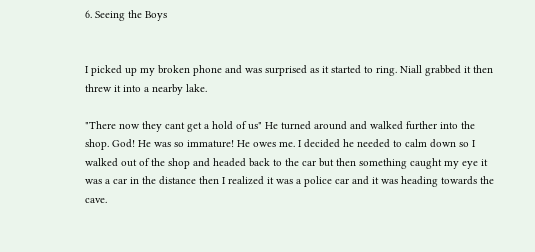6. Seeing the Boys


I picked up my broken phone and was surprised as it started to ring. Niall grabbed it then threw it into a nearby lake.

"There now they cant get a hold of us" He turned around and walked further into the shop. God! He was so immature! He owes me. I decided he needed to calm down so I walked out of the shop and headed back to the car but then something caught my eye it was a car in the distance then I realized it was a police car and it was heading towards the cave.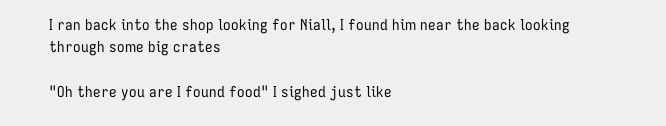I ran back into the shop looking for Niall, I found him near the back looking through some big crates

"Oh there you are I found food" I sighed just like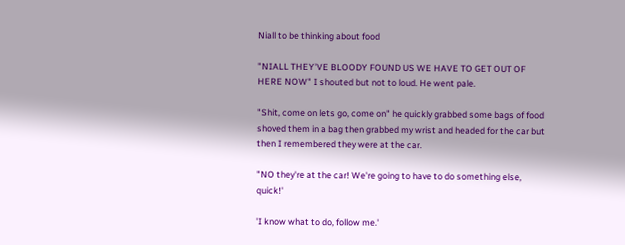Niall to be thinking about food

"NIALL THEY'VE BLOODY FOUND US WE HAVE TO GET OUT OF HERE NOW" I shouted but not to loud. He went pale.

"Shit, come on lets go, come on" he quickly grabbed some bags of food shoved them in a bag then grabbed my wrist and headed for the car but then I remembered they were at the car.

"NO they're at the car! We're going to have to do something else, quick!'

'I know what to do, follow me.'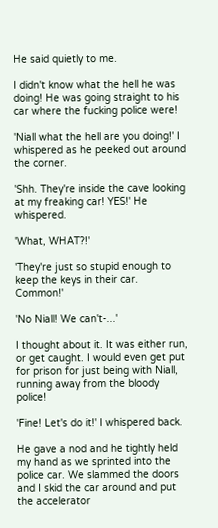He said quietly to me.

I didn't know what the hell he was doing! He was going straight to his car where the fucking police were!

'Niall what the hell are you doing!' I whispered as he peeked out around the corner.

'Shh. They're inside the cave looking at my freaking car! YES!' He whispered.

'What, WHAT?!'

'They're just so stupid enough to keep the keys in their car. Common!'

'No Niall! We can't-...'

I thought about it. It was either run, or get caught. I would even get put for prison for just being with Niall, running away from the bloody police!

'Fine! Let's do it!' I whispered back.

He gave a nod and he tightly held my hand as we sprinted into the police car. We slammed the doors and I skid the car around and put the accelerator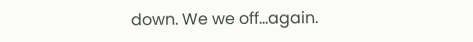down. We we off...again.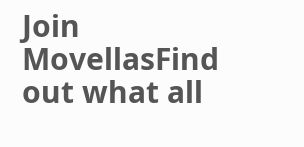Join MovellasFind out what all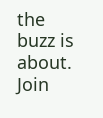the buzz is about. Join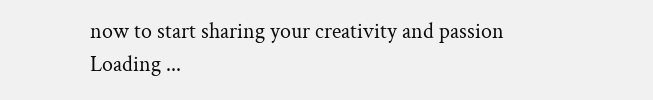now to start sharing your creativity and passion
Loading ...